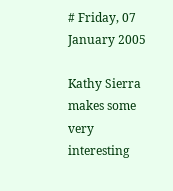# Friday, 07 January 2005

Kathy Sierra makes some very interesting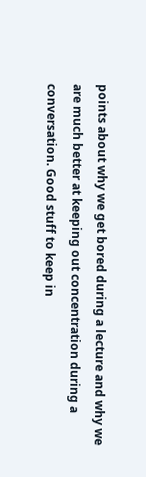points about why we get bored during a lecture and why we are much better at keeping out concentration during a conversation. Good stuff to keep in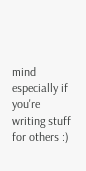mind especially if you're writing stuff for others :)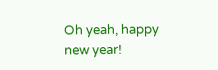Oh yeah, happy new year!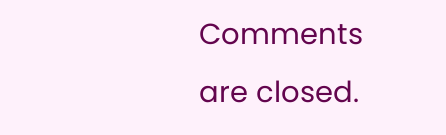Comments are closed.